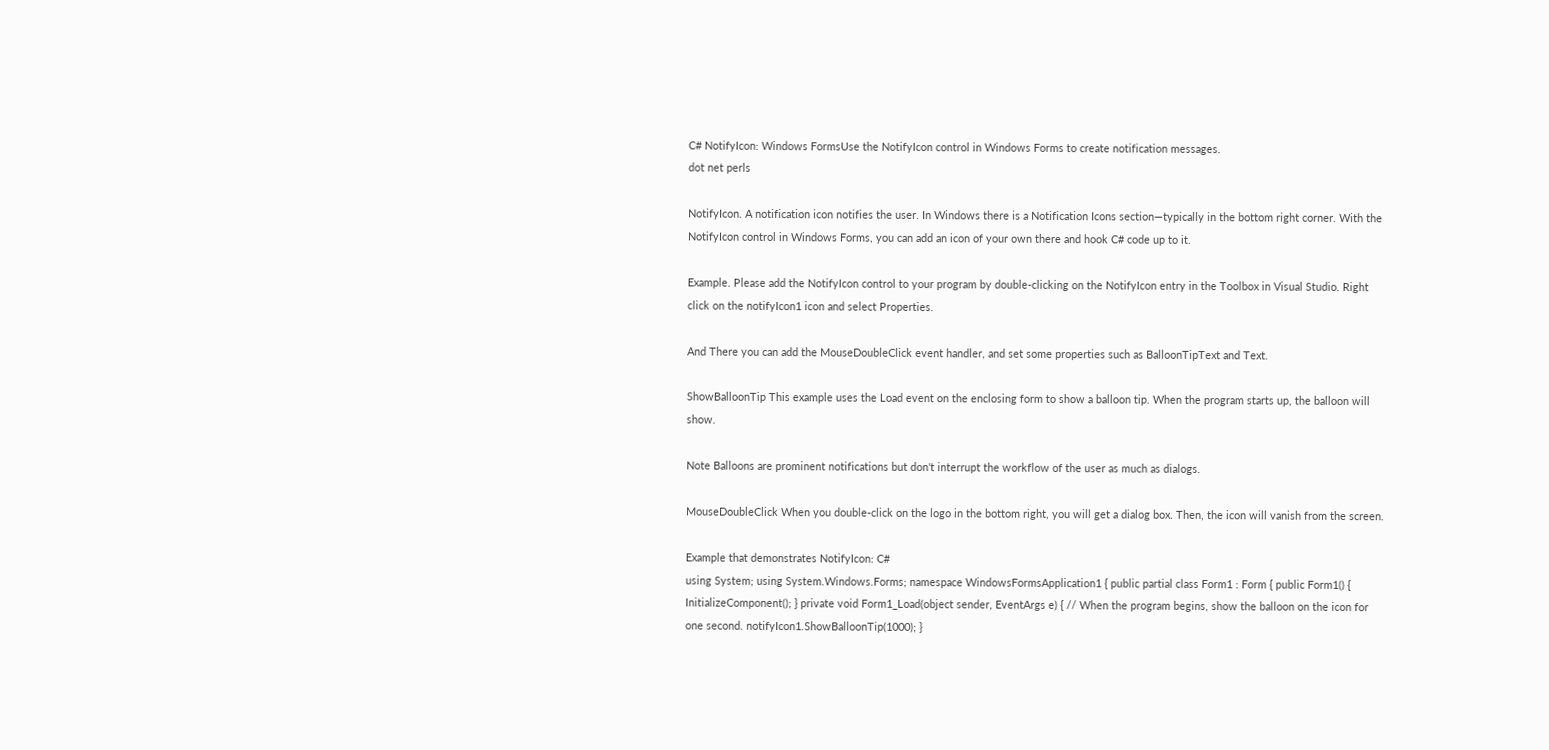C# NotifyIcon: Windows FormsUse the NotifyIcon control in Windows Forms to create notification messages.
dot net perls

NotifyIcon. A notification icon notifies the user. In Windows there is a Notification Icons section—typically in the bottom right corner. With the NotifyIcon control in Windows Forms, you can add an icon of your own there and hook C# code up to it.

Example. Please add the NotifyIcon control to your program by double-clicking on the NotifyIcon entry in the Toolbox in Visual Studio. Right click on the notifyIcon1 icon and select Properties.

And There you can add the MouseDoubleClick event handler, and set some properties such as BalloonTipText and Text.

ShowBalloonTip This example uses the Load event on the enclosing form to show a balloon tip. When the program starts up, the balloon will show.

Note Balloons are prominent notifications but don't interrupt the workflow of the user as much as dialogs.

MouseDoubleClick When you double-click on the logo in the bottom right, you will get a dialog box. Then, the icon will vanish from the screen.

Example that demonstrates NotifyIcon: C#
using System; using System.Windows.Forms; namespace WindowsFormsApplication1 { public partial class Form1 : Form { public Form1() { InitializeComponent(); } private void Form1_Load(object sender, EventArgs e) { // When the program begins, show the balloon on the icon for one second. notifyIcon1.ShowBalloonTip(1000); }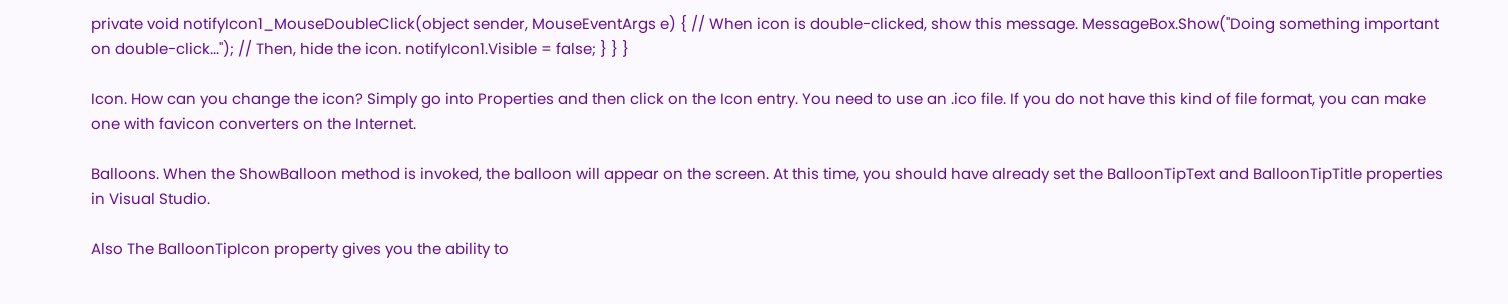private void notifyIcon1_MouseDoubleClick(object sender, MouseEventArgs e) { // When icon is double-clicked, show this message. MessageBox.Show("Doing something important on double-click..."); // Then, hide the icon. notifyIcon1.Visible = false; } } }

Icon. How can you change the icon? Simply go into Properties and then click on the Icon entry. You need to use an .ico file. If you do not have this kind of file format, you can make one with favicon converters on the Internet.

Balloons. When the ShowBalloon method is invoked, the balloon will appear on the screen. At this time, you should have already set the BalloonTipText and BalloonTipTitle properties in Visual Studio.

Also The BalloonTipIcon property gives you the ability to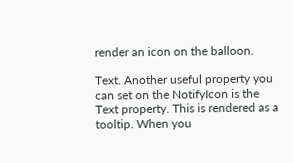render an icon on the balloon.

Text. Another useful property you can set on the NotifyIcon is the Text property. This is rendered as a tooltip. When you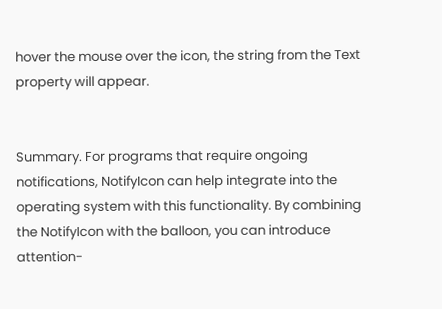hover the mouse over the icon, the string from the Text property will appear.


Summary. For programs that require ongoing notifications, NotifyIcon can help integrate into the operating system with this functionality. By combining the NotifyIcon with the balloon, you can introduce attention-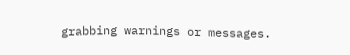grabbing warnings or messages.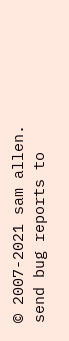© 2007-2021 sam allen. send bug reports to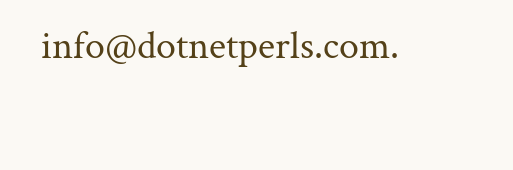info@dotnetperls.com.